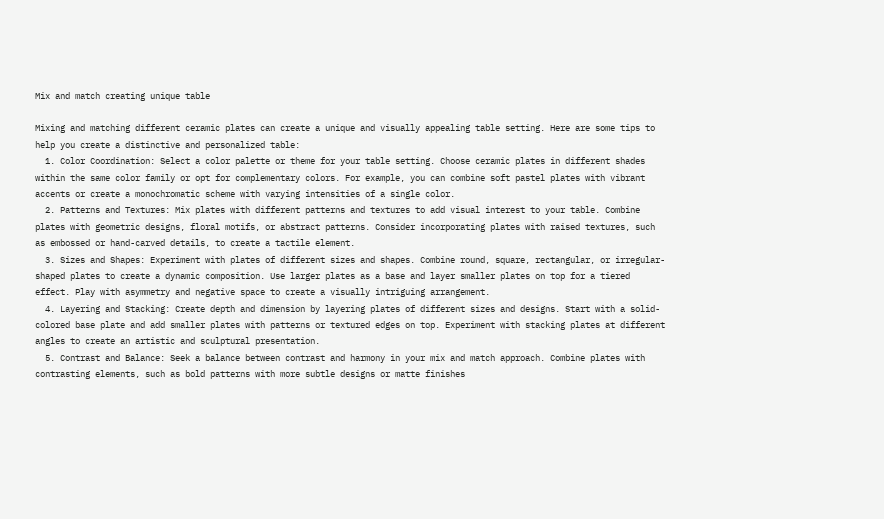Mix and match creating unique table

Mixing and matching different ceramic plates can create a unique and visually appealing table setting. Here are some tips to help you create a distinctive and personalized table:
  1. Color Coordination: Select a color palette or theme for your table setting. Choose ceramic plates in different shades within the same color family or opt for complementary colors. For example, you can combine soft pastel plates with vibrant accents or create a monochromatic scheme with varying intensities of a single color.
  2. Patterns and Textures: Mix plates with different patterns and textures to add visual interest to your table. Combine plates with geometric designs, floral motifs, or abstract patterns. Consider incorporating plates with raised textures, such as embossed or hand-carved details, to create a tactile element.
  3. Sizes and Shapes: Experiment with plates of different sizes and shapes. Combine round, square, rectangular, or irregular-shaped plates to create a dynamic composition. Use larger plates as a base and layer smaller plates on top for a tiered effect. Play with asymmetry and negative space to create a visually intriguing arrangement.
  4. Layering and Stacking: Create depth and dimension by layering plates of different sizes and designs. Start with a solid-colored base plate and add smaller plates with patterns or textured edges on top. Experiment with stacking plates at different angles to create an artistic and sculptural presentation.
  5. Contrast and Balance: Seek a balance between contrast and harmony in your mix and match approach. Combine plates with contrasting elements, such as bold patterns with more subtle designs or matte finishes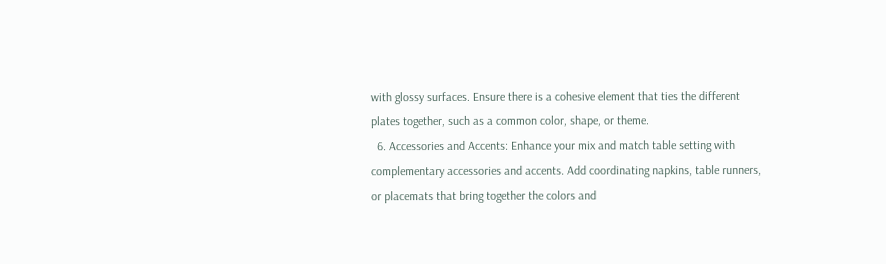with glossy surfaces. Ensure there is a cohesive element that ties the different plates together, such as a common color, shape, or theme.
  6. Accessories and Accents: Enhance your mix and match table setting with complementary accessories and accents. Add coordinating napkins, table runners, or placemats that bring together the colors and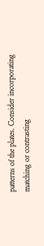patterns of the plates. Consider incorporating matching or contrasting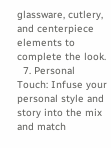glassware, cutlery, and centerpiece elements to complete the look.
  7. Personal Touch: Infuse your personal style and story into the mix and match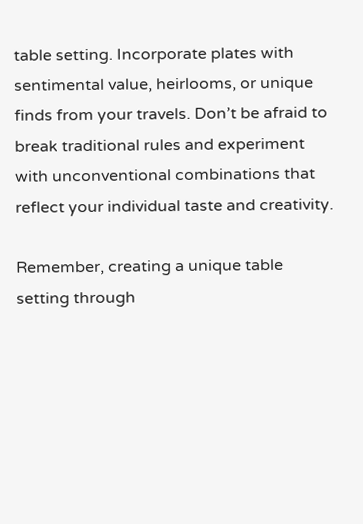table setting. Incorporate plates with sentimental value, heirlooms, or unique finds from your travels. Don’t be afraid to break traditional rules and experiment with unconventional combinations that reflect your individual taste and creativity.

Remember, creating a unique table setting through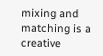mixing and matching is a creative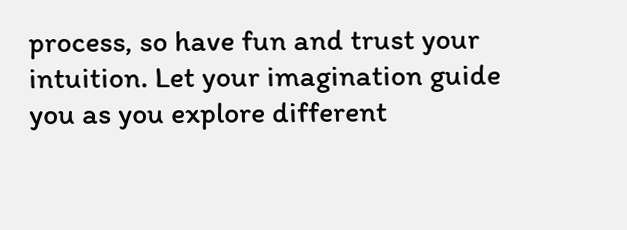process, so have fun and trust your intuition. Let your imagination guide you as you explore different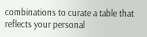combinations to curate a table that reflects your personal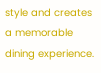style and creates a memorable dining experience.